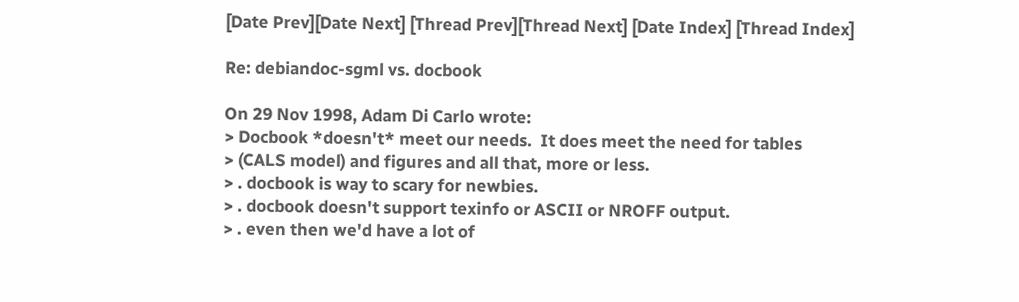[Date Prev][Date Next] [Thread Prev][Thread Next] [Date Index] [Thread Index]

Re: debiandoc-sgml vs. docbook

On 29 Nov 1998, Adam Di Carlo wrote:
> Docbook *doesn't* meet our needs.  It does meet the need for tables
> (CALS model) and figures and all that, more or less.
> . docbook is way to scary for newbies.
> . docbook doesn't support texinfo or ASCII or NROFF output.
> . even then we'd have a lot of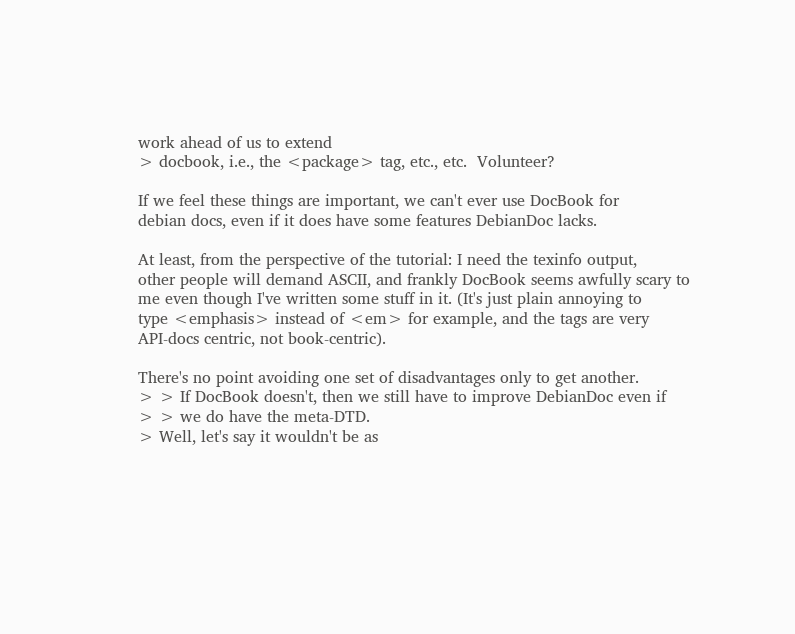work ahead of us to extend
> docbook, i.e., the <package> tag, etc., etc.  Volunteer?

If we feel these things are important, we can't ever use DocBook for
debian docs, even if it does have some features DebianDoc lacks.

At least, from the perspective of the tutorial: I need the texinfo output,
other people will demand ASCII, and frankly DocBook seems awfully scary to
me even though I've written some stuff in it. (It's just plain annoying to
type <emphasis> instead of <em> for example, and the tags are very
API-docs centric, not book-centric).

There's no point avoiding one set of disadvantages only to get another.
> > If DocBook doesn't, then we still have to improve DebianDoc even if
> > we do have the meta-DTD.
> Well, let's say it wouldn't be as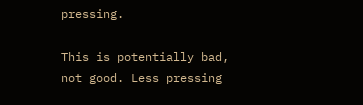pressing.

This is potentially bad, not good. Less pressing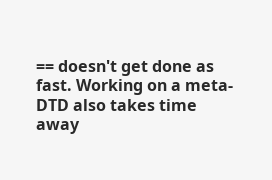== doesn't get done as
fast. Working on a meta-DTD also takes time away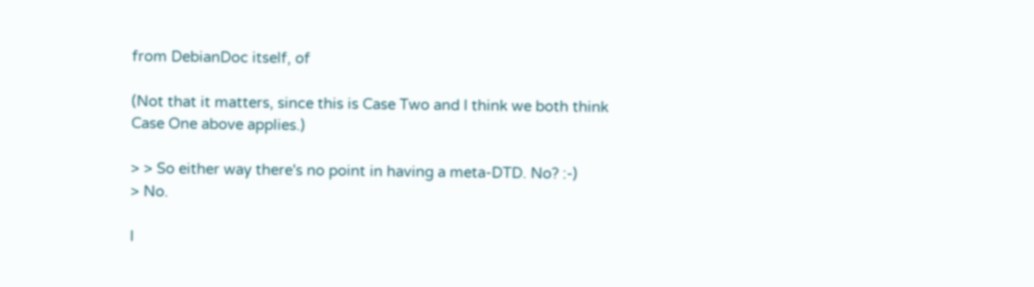from DebianDoc itself, of

(Not that it matters, since this is Case Two and I think we both think
Case One above applies.)

> > So either way there's no point in having a meta-DTD. No? :-)
> No.

I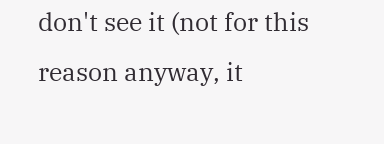don't see it (not for this reason anyway, it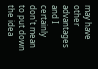may have other advantages
and I certainly don't mean to put down the idea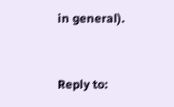in general).


Reply to: